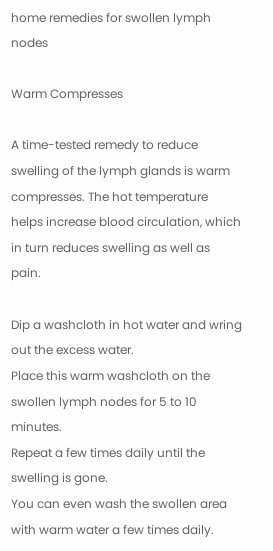home remedies for swollen lymph nodes

Warm Compresses

A time-tested remedy to reduce swelling of the lymph glands is warm compresses. The hot temperature helps increase blood circulation, which in turn reduces swelling as well as pain.

Dip a washcloth in hot water and wring out the excess water.
Place this warm washcloth on the swollen lymph nodes for 5 to 10 minutes.
Repeat a few times daily until the swelling is gone.
You can even wash the swollen area with warm water a few times daily.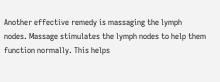Another effective remedy is massaging the lymph nodes. Massage stimulates the lymph nodes to help them function normally. This helps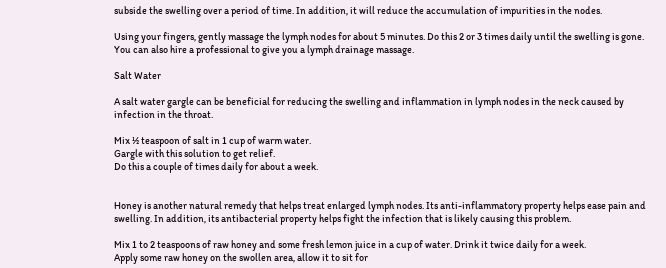subside the swelling over a period of time. In addition, it will reduce the accumulation of impurities in the nodes.

Using your fingers, gently massage the lymph nodes for about 5 minutes. Do this 2 or 3 times daily until the swelling is gone.
You can also hire a professional to give you a lymph drainage massage.

Salt Water

A salt water gargle can be beneficial for reducing the swelling and inflammation in lymph nodes in the neck caused by infection in the throat.

Mix ½ teaspoon of salt in 1 cup of warm water.
Gargle with this solution to get relief.
Do this a couple of times daily for about a week.


Honey is another natural remedy that helps treat enlarged lymph nodes. Its anti-inflammatory property helps ease pain and swelling. In addition, its antibacterial property helps fight the infection that is likely causing this problem.

Mix 1 to 2 teaspoons of raw honey and some fresh lemon juice in a cup of water. Drink it twice daily for a week.
Apply some raw honey on the swollen area, allow it to sit for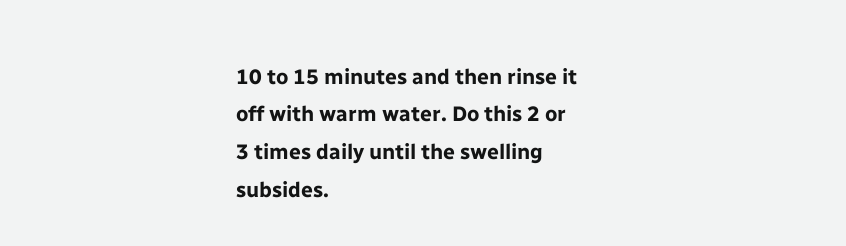10 to 15 minutes and then rinse it off with warm water. Do this 2 or 3 times daily until the swelling subsides.